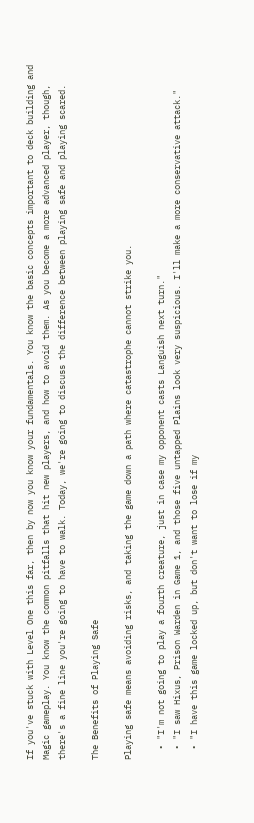If you've stuck with Level One this far, then by now you know your fundamentals. You know the basic concepts important to deck building and Magic gameplay. You know the common pitfalls that hit new players, and how to avoid them. As you become a more advanced player, though, there's a fine line you're going to have to walk. Today, we're going to discuss the difference between playing safe and playing scared.

The Benefits of Playing Safe

Playing safe means avoiding risks, and taking the game down a path where catastrophe cannot strike you.

  • "I'm not going to play a fourth creature, just in case my opponent casts Languish next turn."
  • "I saw Hixus, Prison Warden in Game 1, and those five untapped Plains look very suspicious. I'll make a more conservative attack."
  • "I have this game locked up, but don't want to lose if my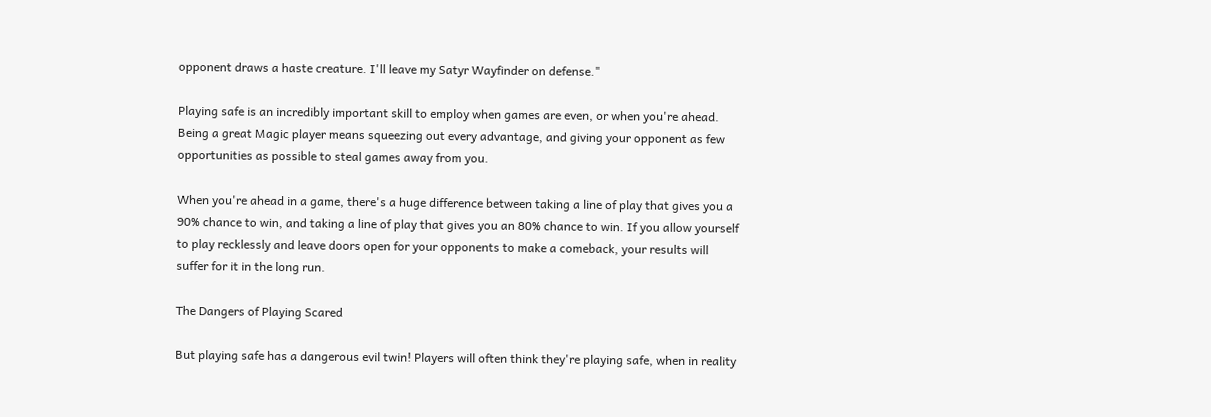opponent draws a haste creature. I'll leave my Satyr Wayfinder on defense."

Playing safe is an incredibly important skill to employ when games are even, or when you're ahead. Being a great Magic player means squeezing out every advantage, and giving your opponent as few opportunities as possible to steal games away from you.

When you're ahead in a game, there's a huge difference between taking a line of play that gives you a 90% chance to win, and taking a line of play that gives you an 80% chance to win. If you allow yourself to play recklessly and leave doors open for your opponents to make a comeback, your results will suffer for it in the long run.

The Dangers of Playing Scared

But playing safe has a dangerous evil twin! Players will often think they're playing safe, when in reality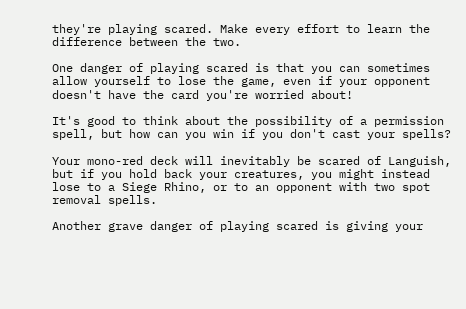they're playing scared. Make every effort to learn the difference between the two.

One danger of playing scared is that you can sometimes allow yourself to lose the game, even if your opponent doesn't have the card you're worried about!

It's good to think about the possibility of a permission spell, but how can you win if you don't cast your spells?

Your mono-red deck will inevitably be scared of Languish, but if you hold back your creatures, you might instead lose to a Siege Rhino, or to an opponent with two spot removal spells.

Another grave danger of playing scared is giving your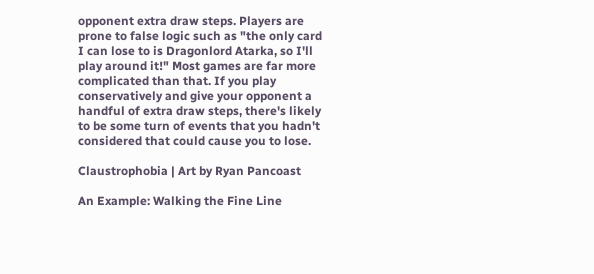opponent extra draw steps. Players are prone to false logic such as "the only card I can lose to is Dragonlord Atarka, so I'll play around it!" Most games are far more complicated than that. If you play conservatively and give your opponent a handful of extra draw steps, there's likely to be some turn of events that you hadn't considered that could cause you to lose.

Claustrophobia | Art by Ryan Pancoast

An Example: Walking the Fine Line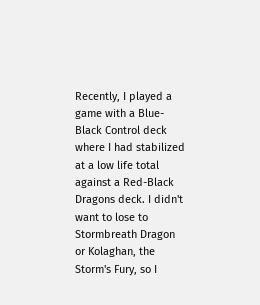Recently, I played a game with a Blue-Black Control deck where I had stabilized at a low life total against a Red-Black Dragons deck. I didn't want to lose to Stormbreath Dragon or Kolaghan, the Storm's Fury, so I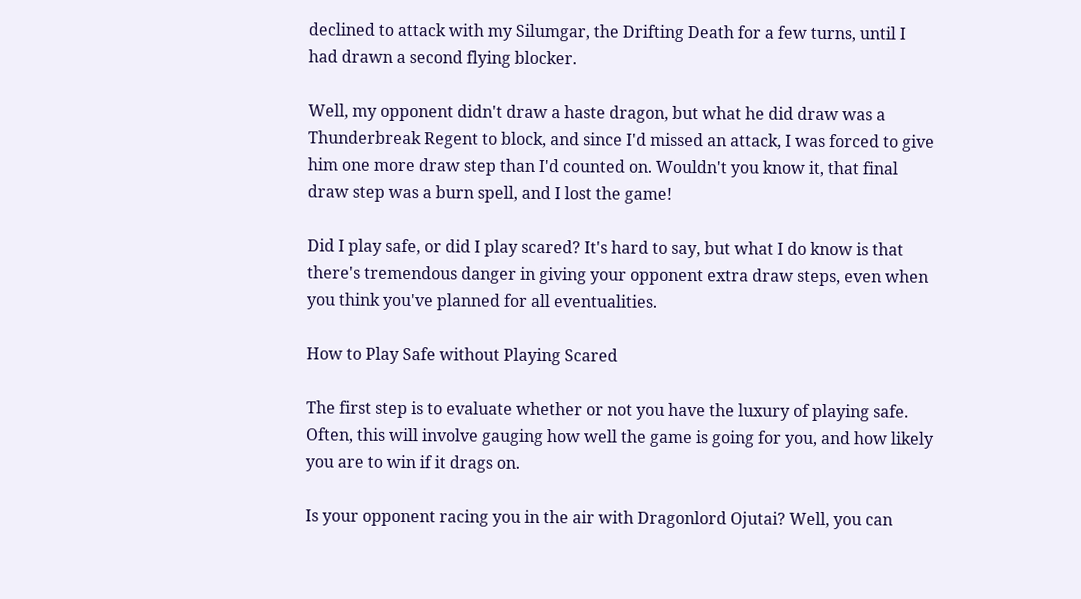declined to attack with my Silumgar, the Drifting Death for a few turns, until I had drawn a second flying blocker.

Well, my opponent didn't draw a haste dragon, but what he did draw was a Thunderbreak Regent to block, and since I'd missed an attack, I was forced to give him one more draw step than I'd counted on. Wouldn't you know it, that final draw step was a burn spell, and I lost the game!

Did I play safe, or did I play scared? It's hard to say, but what I do know is that there's tremendous danger in giving your opponent extra draw steps, even when you think you've planned for all eventualities.

How to Play Safe without Playing Scared

The first step is to evaluate whether or not you have the luxury of playing safe. Often, this will involve gauging how well the game is going for you, and how likely you are to win if it drags on.

Is your opponent racing you in the air with Dragonlord Ojutai? Well, you can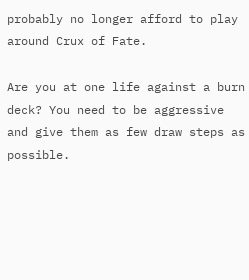probably no longer afford to play around Crux of Fate.

Are you at one life against a burn deck? You need to be aggressive and give them as few draw steps as possible.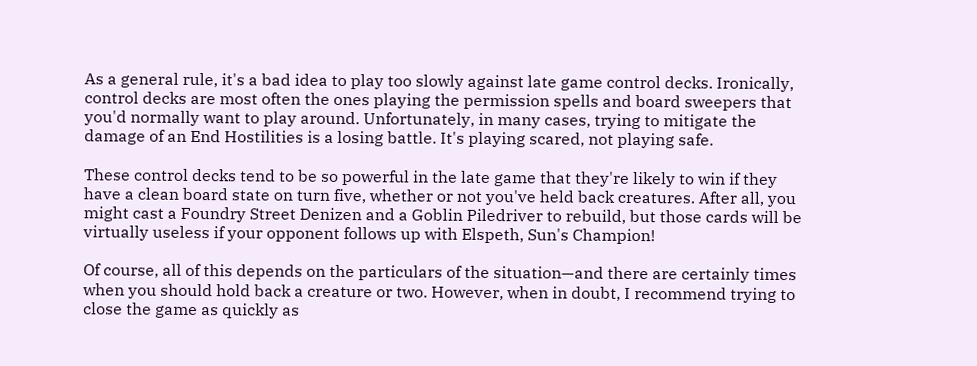As a general rule, it's a bad idea to play too slowly against late game control decks. Ironically, control decks are most often the ones playing the permission spells and board sweepers that you'd normally want to play around. Unfortunately, in many cases, trying to mitigate the damage of an End Hostilities is a losing battle. It's playing scared, not playing safe.

These control decks tend to be so powerful in the late game that they're likely to win if they have a clean board state on turn five, whether or not you've held back creatures. After all, you might cast a Foundry Street Denizen and a Goblin Piledriver to rebuild, but those cards will be virtually useless if your opponent follows up with Elspeth, Sun's Champion!

Of course, all of this depends on the particulars of the situation—and there are certainly times when you should hold back a creature or two. However, when in doubt, I recommend trying to close the game as quickly as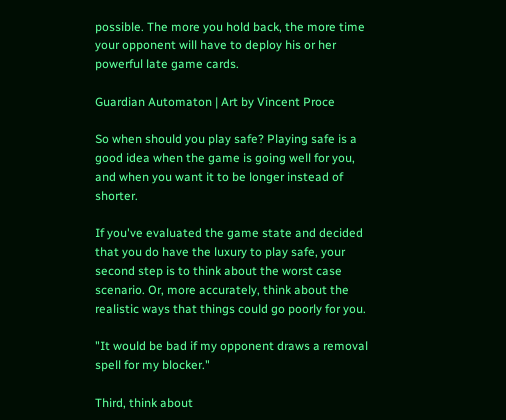possible. The more you hold back, the more time your opponent will have to deploy his or her powerful late game cards.

Guardian Automaton | Art by Vincent Proce

So when should you play safe? Playing safe is a good idea when the game is going well for you, and when you want it to be longer instead of shorter.

If you've evaluated the game state and decided that you do have the luxury to play safe, your second step is to think about the worst case scenario. Or, more accurately, think about the realistic ways that things could go poorly for you.

"It would be bad if my opponent draws a removal spell for my blocker."

Third, think about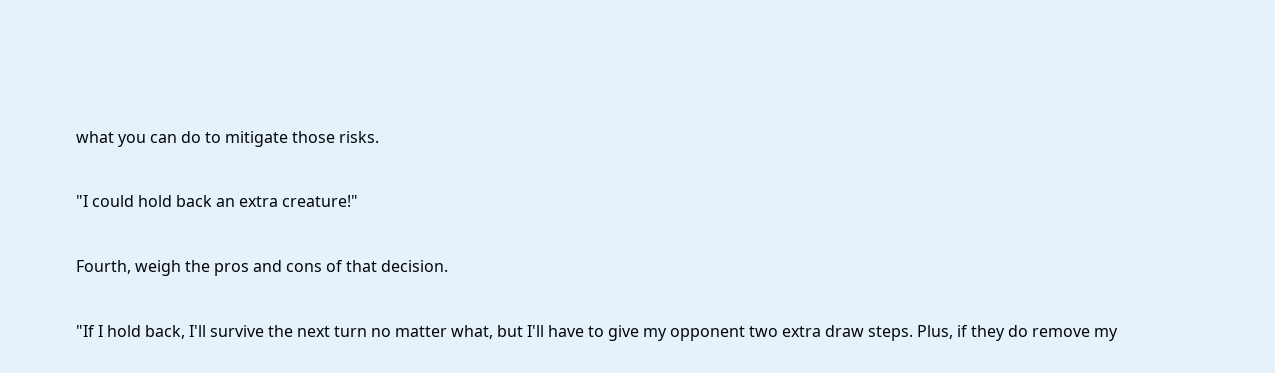what you can do to mitigate those risks.

"I could hold back an extra creature!"

Fourth, weigh the pros and cons of that decision.

"If I hold back, I'll survive the next turn no matter what, but I'll have to give my opponent two extra draw steps. Plus, if they do remove my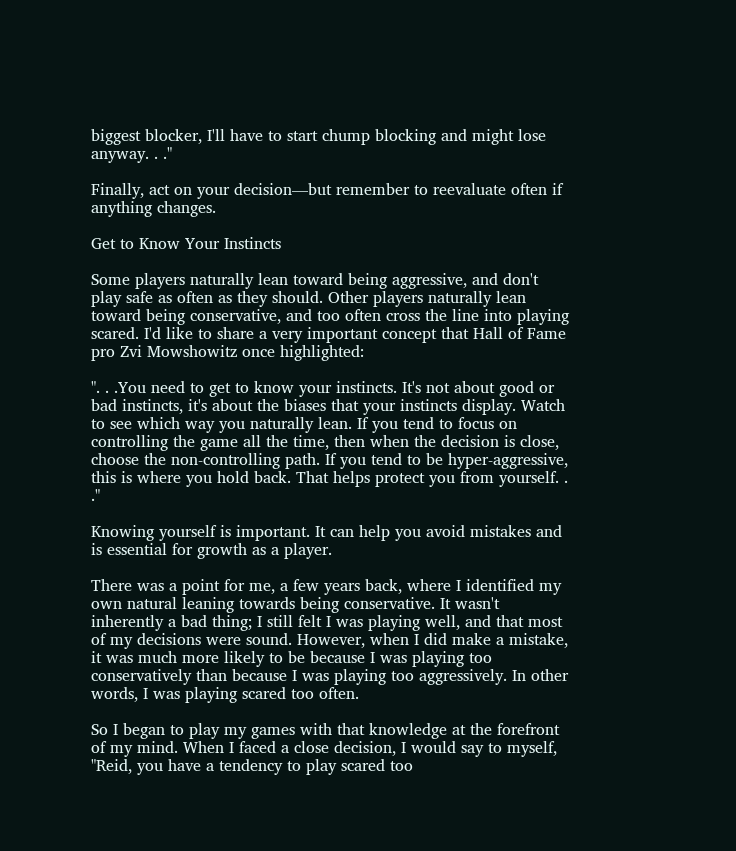biggest blocker, I'll have to start chump blocking and might lose anyway. . ."

Finally, act on your decision—but remember to reevaluate often if anything changes.

Get to Know Your Instincts

Some players naturally lean toward being aggressive, and don't play safe as often as they should. Other players naturally lean toward being conservative, and too often cross the line into playing scared. I'd like to share a very important concept that Hall of Fame pro Zvi Mowshowitz once highlighted:

". . .You need to get to know your instincts. It's not about good or bad instincts, it's about the biases that your instincts display. Watch to see which way you naturally lean. If you tend to focus on controlling the game all the time, then when the decision is close, choose the non-controlling path. If you tend to be hyper-aggressive, this is where you hold back. That helps protect you from yourself. . ."

Knowing yourself is important. It can help you avoid mistakes and is essential for growth as a player.

There was a point for me, a few years back, where I identified my own natural leaning towards being conservative. It wasn't inherently a bad thing; I still felt I was playing well, and that most of my decisions were sound. However, when I did make a mistake, it was much more likely to be because I was playing too conservatively than because I was playing too aggressively. In other words, I was playing scared too often.

So I began to play my games with that knowledge at the forefront of my mind. When I faced a close decision, I would say to myself, "Reid, you have a tendency to play scared too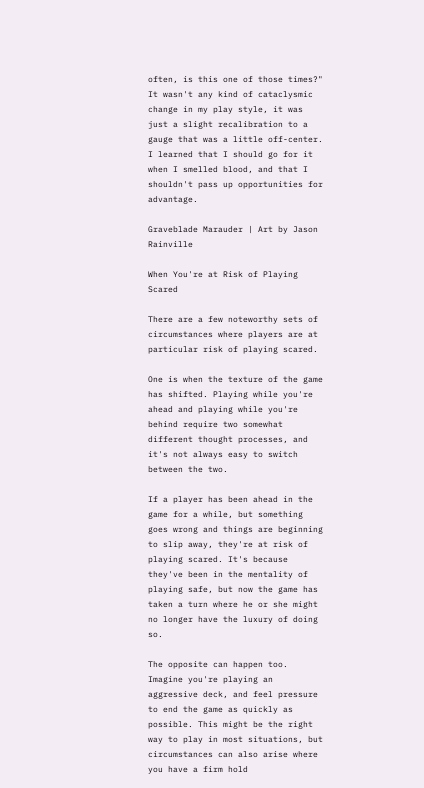often, is this one of those times?" It wasn't any kind of cataclysmic change in my play style, it was just a slight recalibration to a gauge that was a little off-center. I learned that I should go for it when I smelled blood, and that I shouldn't pass up opportunities for advantage.

Graveblade Marauder | Art by Jason Rainville

When You're at Risk of Playing Scared

There are a few noteworthy sets of circumstances where players are at particular risk of playing scared.

One is when the texture of the game has shifted. Playing while you're ahead and playing while you're behind require two somewhat different thought processes, and it's not always easy to switch between the two.

If a player has been ahead in the game for a while, but something goes wrong and things are beginning to slip away, they're at risk of playing scared. It's because they've been in the mentality of playing safe, but now the game has taken a turn where he or she might no longer have the luxury of doing so.

The opposite can happen too. Imagine you're playing an aggressive deck, and feel pressure to end the game as quickly as possible. This might be the right way to play in most situations, but circumstances can also arise where you have a firm hold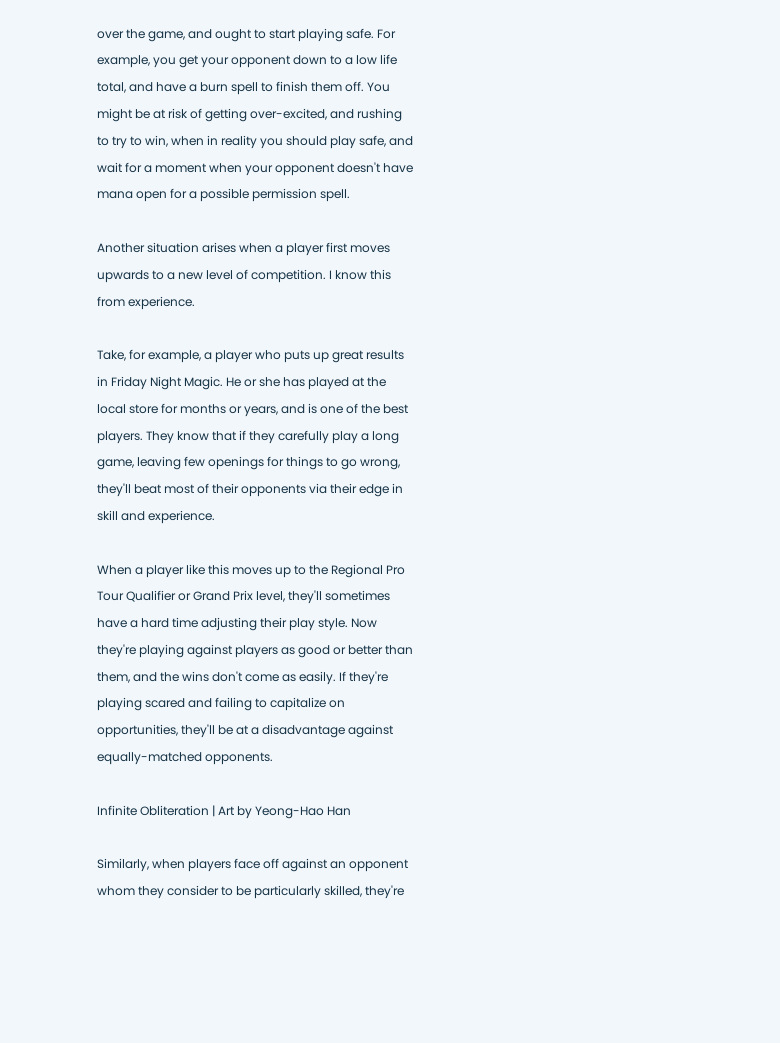over the game, and ought to start playing safe. For example, you get your opponent down to a low life total, and have a burn spell to finish them off. You might be at risk of getting over-excited, and rushing to try to win, when in reality you should play safe, and wait for a moment when your opponent doesn't have mana open for a possible permission spell.

Another situation arises when a player first moves upwards to a new level of competition. I know this from experience.

Take, for example, a player who puts up great results in Friday Night Magic. He or she has played at the local store for months or years, and is one of the best players. They know that if they carefully play a long game, leaving few openings for things to go wrong, they'll beat most of their opponents via their edge in skill and experience.

When a player like this moves up to the Regional Pro Tour Qualifier or Grand Prix level, they'll sometimes have a hard time adjusting their play style. Now they're playing against players as good or better than them, and the wins don't come as easily. If they're playing scared and failing to capitalize on opportunities, they'll be at a disadvantage against equally-matched opponents.

Infinite Obliteration | Art by Yeong-Hao Han

Similarly, when players face off against an opponent whom they consider to be particularly skilled, they're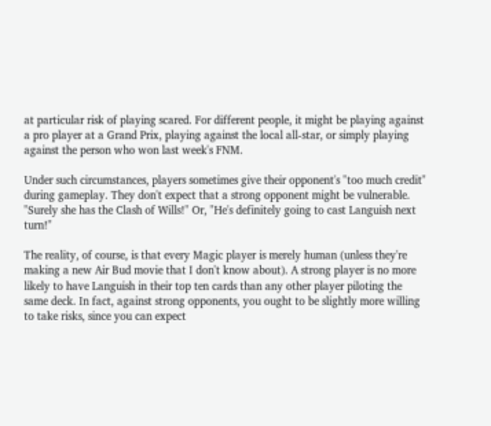at particular risk of playing scared. For different people, it might be playing against a pro player at a Grand Prix, playing against the local all-star, or simply playing against the person who won last week's FNM.

Under such circumstances, players sometimes give their opponent's "too much credit" during gameplay. They don't expect that a strong opponent might be vulnerable. "Surely she has the Clash of Wills!" Or, "He's definitely going to cast Languish next turn!"

The reality, of course, is that every Magic player is merely human (unless they're making a new Air Bud movie that I don't know about). A strong player is no more likely to have Languish in their top ten cards than any other player piloting the same deck. In fact, against strong opponents, you ought to be slightly more willing to take risks, since you can expect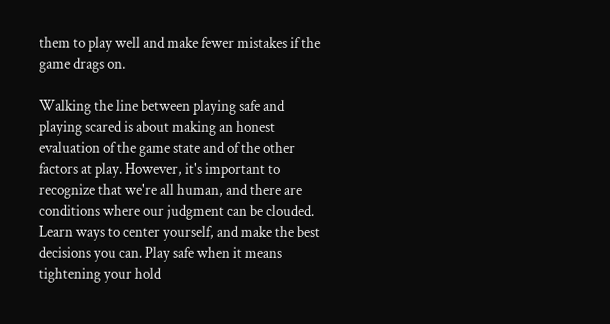them to play well and make fewer mistakes if the game drags on.

Walking the line between playing safe and playing scared is about making an honest evaluation of the game state and of the other factors at play. However, it's important to recognize that we're all human, and there are conditions where our judgment can be clouded. Learn ways to center yourself, and make the best decisions you can. Play safe when it means tightening your hold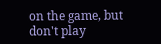on the game, but don't play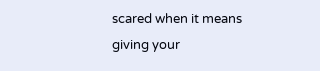scared when it means giving your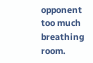opponent too much breathing room.